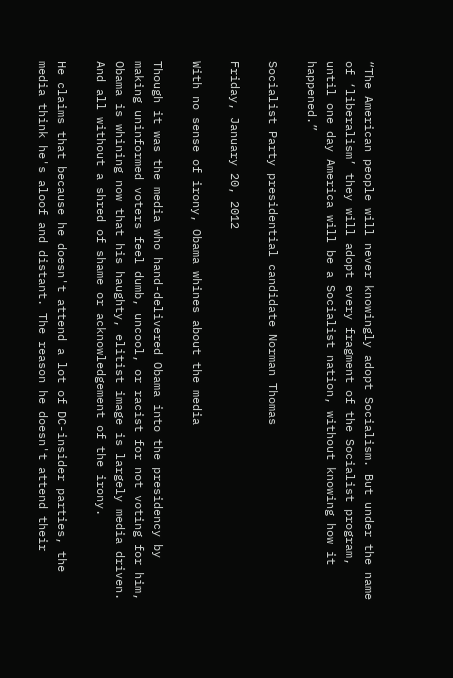“The American people will never knowingly adopt Socialism. But under the name of ‘liberalism’ they will adopt every fragment of the Socialist program, until one day America will be a Socialist nation, without knowing how it happened.”

Socialist Party presidential candidate Norman Thomas

Friday, January 20, 2012

With no sense of irony, Obama whines about the media

Though it was the media who hand-delivered Obama into the presidency by making uninformed voters feel dumb, uncool, or racist for not voting for him, Obama is whining now that his haughty, elitist image is largely media driven. And all without a shred of shame or acknowledgement of the irony.

He claims that because he doesn't attend a lot of DC-insider parties, the media think he's aloof and distant. The reason he doesn't attend their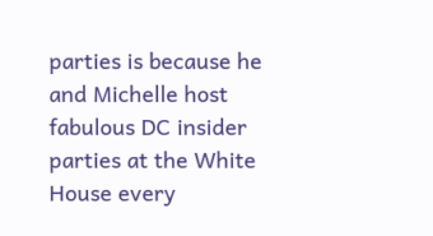parties is because he and Michelle host fabulous DC insider parties at the White House every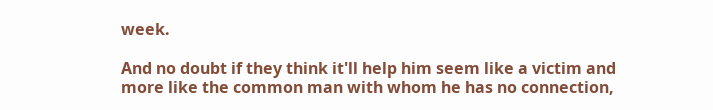week.

And no doubt if they think it'll help him seem like a victim and more like the common man with whom he has no connection,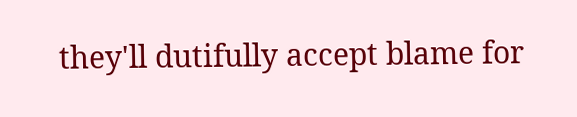they'll dutifully accept blame for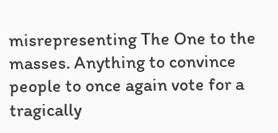misrepresenting The One to the masses. Anything to convince people to once again vote for a tragically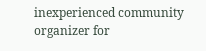inexperienced community organizer for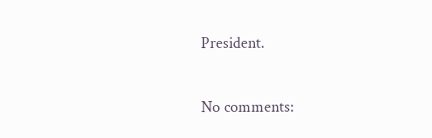President.

No comments: